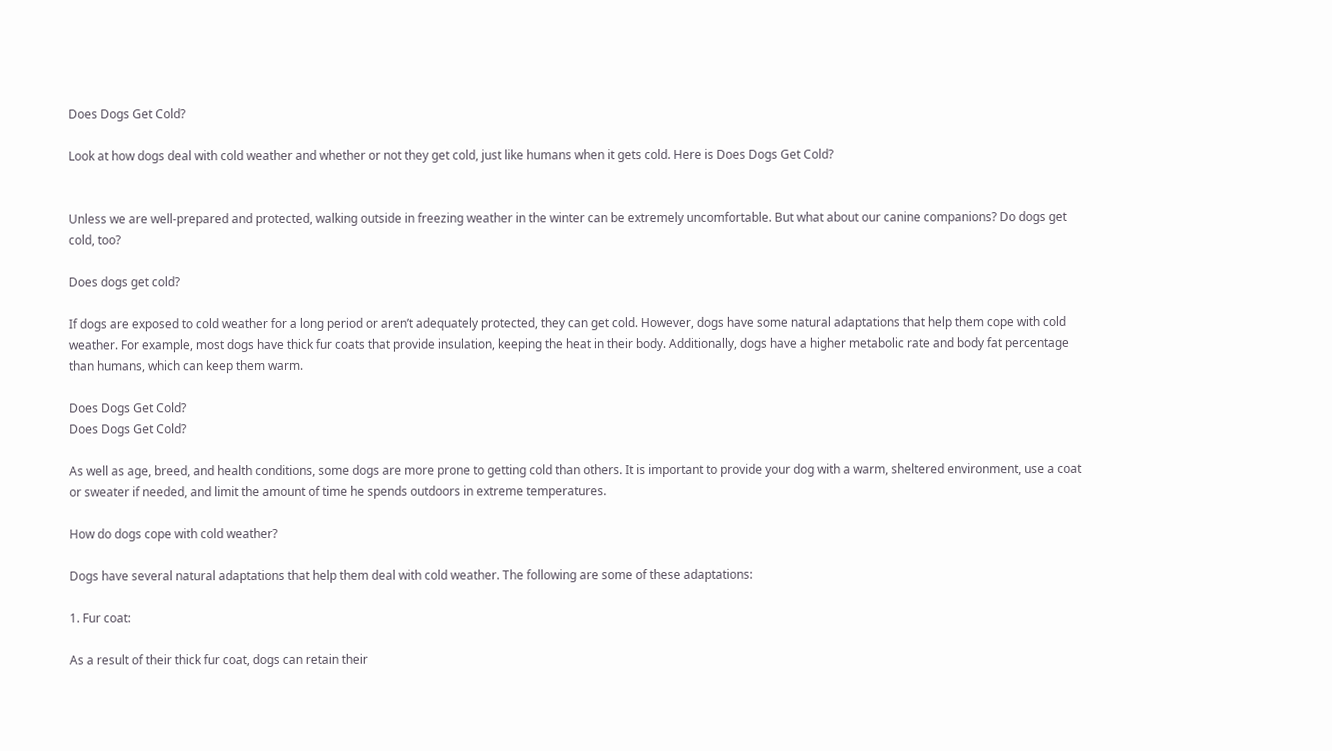Does Dogs Get Cold?

Look at how dogs deal with cold weather and whether or not they get cold, just like humans when it gets cold. Here is Does Dogs Get Cold?


Unless we are well-prepared and protected, walking outside in freezing weather in the winter can be extremely uncomfortable. But what about our canine companions? Do dogs get cold, too?

Does dogs get cold?

If dogs are exposed to cold weather for a long period or aren’t adequately protected, they can get cold. However, dogs have some natural adaptations that help them cope with cold weather. For example, most dogs have thick fur coats that provide insulation, keeping the heat in their body. Additionally, dogs have a higher metabolic rate and body fat percentage than humans, which can keep them warm.

Does Dogs Get Cold?
Does Dogs Get Cold?

As well as age, breed, and health conditions, some dogs are more prone to getting cold than others. It is important to provide your dog with a warm, sheltered environment, use a coat or sweater if needed, and limit the amount of time he spends outdoors in extreme temperatures.

How do dogs cope with cold weather?

Dogs have several natural adaptations that help them deal with cold weather. The following are some of these adaptations:

1. Fur coat:

As a result of their thick fur coat, dogs can retain their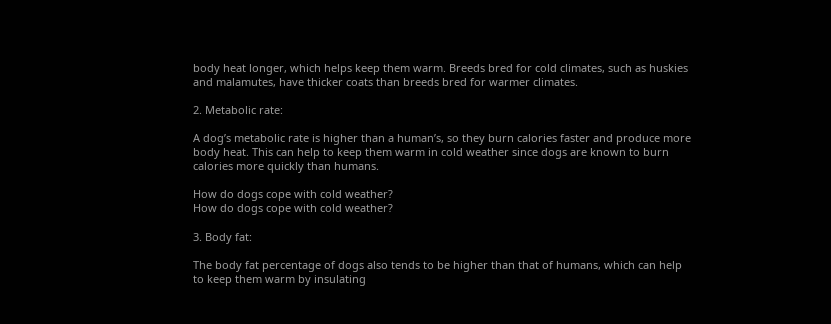body heat longer, which helps keep them warm. Breeds bred for cold climates, such as huskies and malamutes, have thicker coats than breeds bred for warmer climates.

2. Metabolic rate:

A dog’s metabolic rate is higher than a human’s, so they burn calories faster and produce more body heat. This can help to keep them warm in cold weather since dogs are known to burn calories more quickly than humans.

How do dogs cope with cold weather?
How do dogs cope with cold weather?

3. Body fat:

The body fat percentage of dogs also tends to be higher than that of humans, which can help to keep them warm by insulating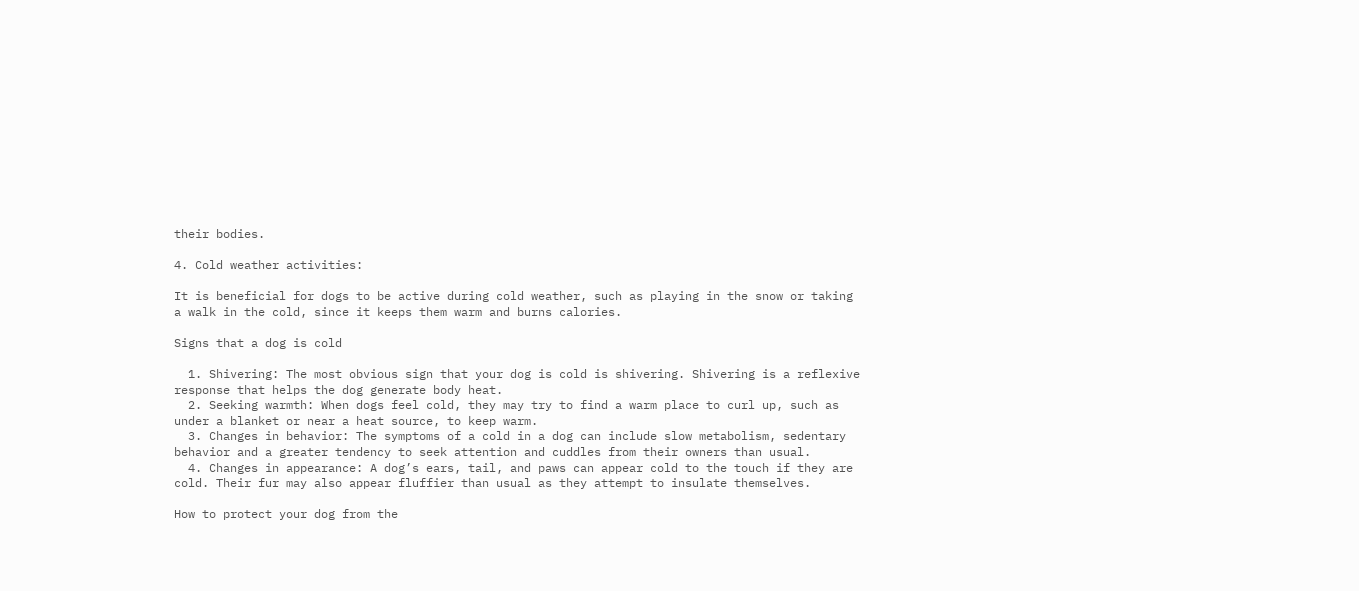their bodies.

4. Cold weather activities:

It is beneficial for dogs to be active during cold weather, such as playing in the snow or taking a walk in the cold, since it keeps them warm and burns calories.

Signs that a dog is cold

  1. Shivering: The most obvious sign that your dog is cold is shivering. Shivering is a reflexive response that helps the dog generate body heat.
  2. Seeking warmth: When dogs feel cold, they may try to find a warm place to curl up, such as under a blanket or near a heat source, to keep warm.
  3. Changes in behavior: The symptoms of a cold in a dog can include slow metabolism, sedentary behavior and a greater tendency to seek attention and cuddles from their owners than usual.
  4. Changes in appearance: A dog’s ears, tail, and paws can appear cold to the touch if they are cold. Their fur may also appear fluffier than usual as they attempt to insulate themselves.

How to protect your dog from the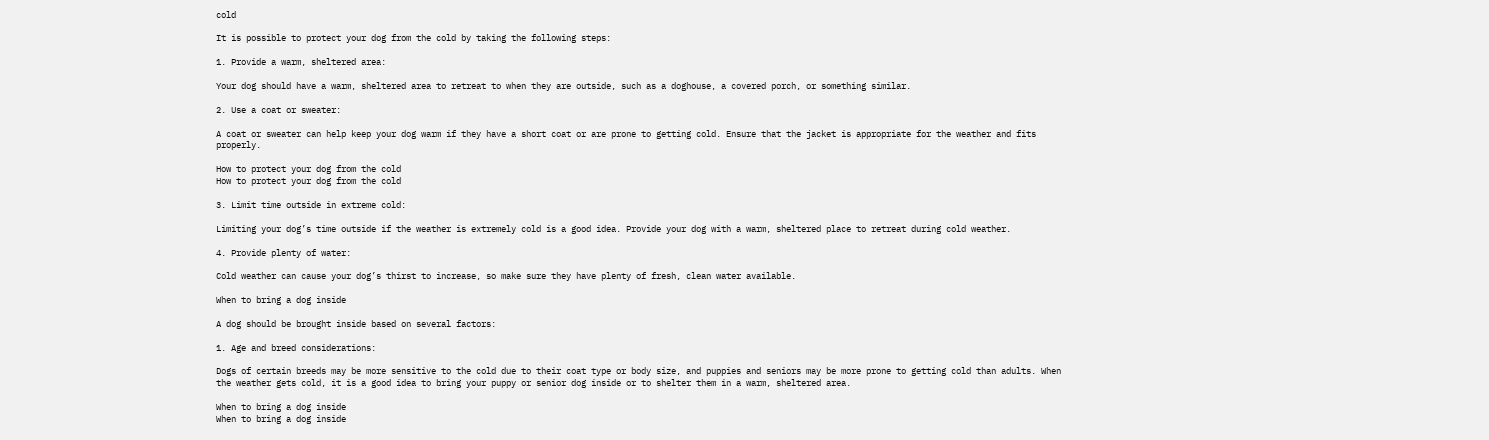cold

It is possible to protect your dog from the cold by taking the following steps:

1. Provide a warm, sheltered area:

Your dog should have a warm, sheltered area to retreat to when they are outside, such as a doghouse, a covered porch, or something similar.

2. Use a coat or sweater:

A coat or sweater can help keep your dog warm if they have a short coat or are prone to getting cold. Ensure that the jacket is appropriate for the weather and fits properly.

How to protect your dog from the cold
How to protect your dog from the cold

3. Limit time outside in extreme cold:

Limiting your dog’s time outside if the weather is extremely cold is a good idea. Provide your dog with a warm, sheltered place to retreat during cold weather.

4. Provide plenty of water:

Cold weather can cause your dog’s thirst to increase, so make sure they have plenty of fresh, clean water available.

When to bring a dog inside

A dog should be brought inside based on several factors:

1. Age and breed considerations:

Dogs of certain breeds may be more sensitive to the cold due to their coat type or body size, and puppies and seniors may be more prone to getting cold than adults. When the weather gets cold, it is a good idea to bring your puppy or senior dog inside or to shelter them in a warm, sheltered area.

When to bring a dog inside
When to bring a dog inside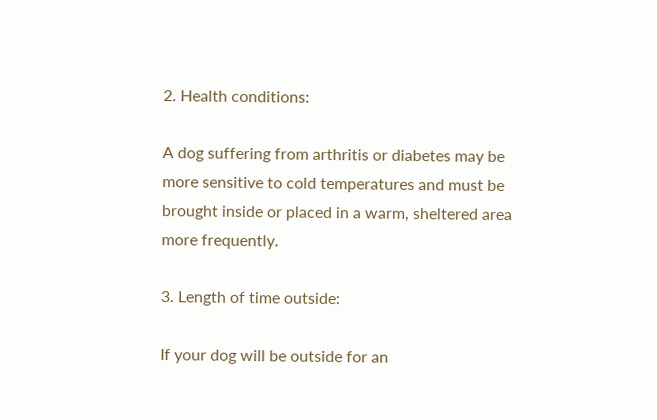2. Health conditions:

A dog suffering from arthritis or diabetes may be more sensitive to cold temperatures and must be brought inside or placed in a warm, sheltered area more frequently.

3. Length of time outside:

If your dog will be outside for an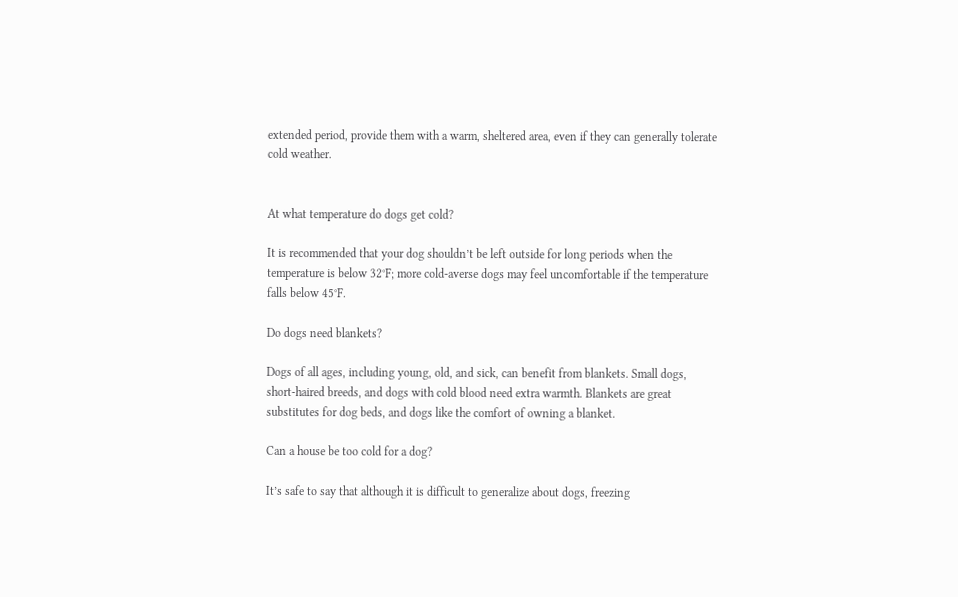extended period, provide them with a warm, sheltered area, even if they can generally tolerate cold weather.


At what temperature do dogs get cold?

It is recommended that your dog shouldn’t be left outside for long periods when the temperature is below 32°F; more cold-averse dogs may feel uncomfortable if the temperature falls below 45°F.

Do dogs need blankets?

Dogs of all ages, including young, old, and sick, can benefit from blankets. Small dogs, short-haired breeds, and dogs with cold blood need extra warmth. Blankets are great substitutes for dog beds, and dogs like the comfort of owning a blanket.

Can a house be too cold for a dog?

It’s safe to say that although it is difficult to generalize about dogs, freezing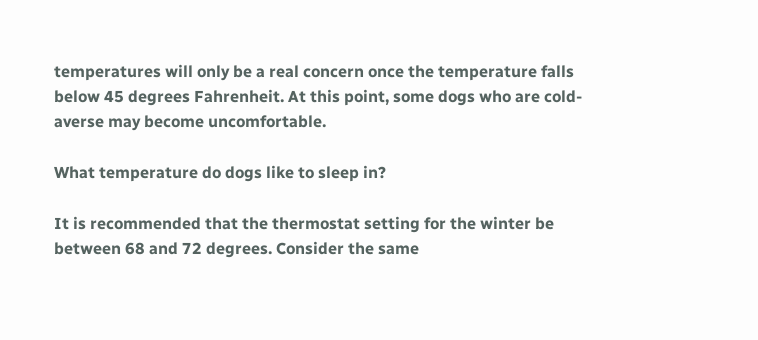temperatures will only be a real concern once the temperature falls below 45 degrees Fahrenheit. At this point, some dogs who are cold-averse may become uncomfortable.

What temperature do dogs like to sleep in?

It is recommended that the thermostat setting for the winter be between 68 and 72 degrees. Consider the same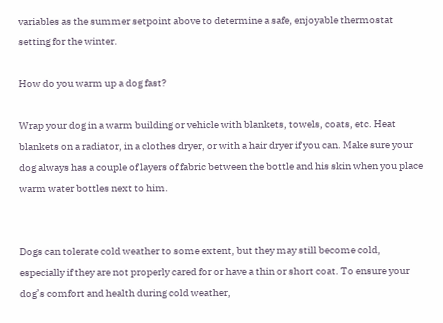variables as the summer setpoint above to determine a safe, enjoyable thermostat setting for the winter.

How do you warm up a dog fast?

Wrap your dog in a warm building or vehicle with blankets, towels, coats, etc. Heat blankets on a radiator, in a clothes dryer, or with a hair dryer if you can. Make sure your dog always has a couple of layers of fabric between the bottle and his skin when you place warm water bottles next to him.


Dogs can tolerate cold weather to some extent, but they may still become cold, especially if they are not properly cared for or have a thin or short coat. To ensure your dog’s comfort and health during cold weather,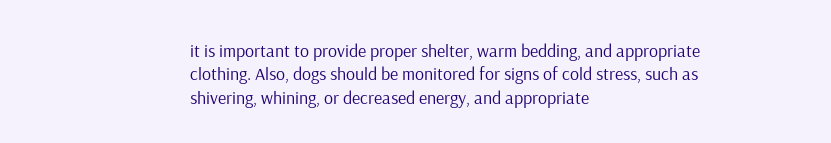it is important to provide proper shelter, warm bedding, and appropriate clothing. Also, dogs should be monitored for signs of cold stress, such as shivering, whining, or decreased energy, and appropriate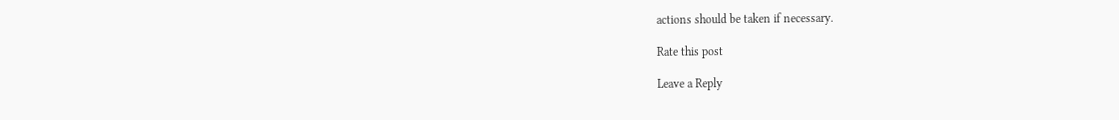actions should be taken if necessary.

Rate this post

Leave a Reply